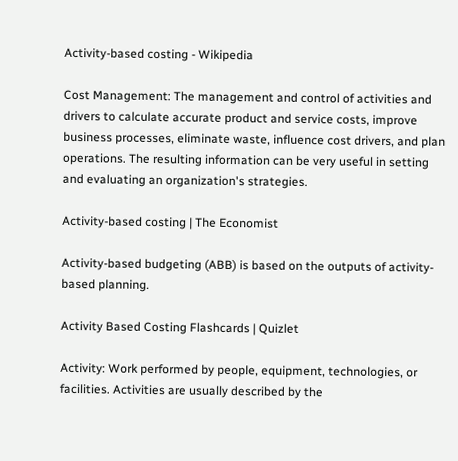Activity-based costing - Wikipedia

Cost Management: The management and control of activities and drivers to calculate accurate product and service costs, improve business processes, eliminate waste, influence cost drivers, and plan operations. The resulting information can be very useful in setting and evaluating an organization's strategies.

Activity-based costing | The Economist

Activity-based budgeting (ABB) is based on the outputs of activity-based planning.

Activity Based Costing Flashcards | Quizlet

Activity: Work performed by people, equipment, technologies, or facilities. Activities are usually described by the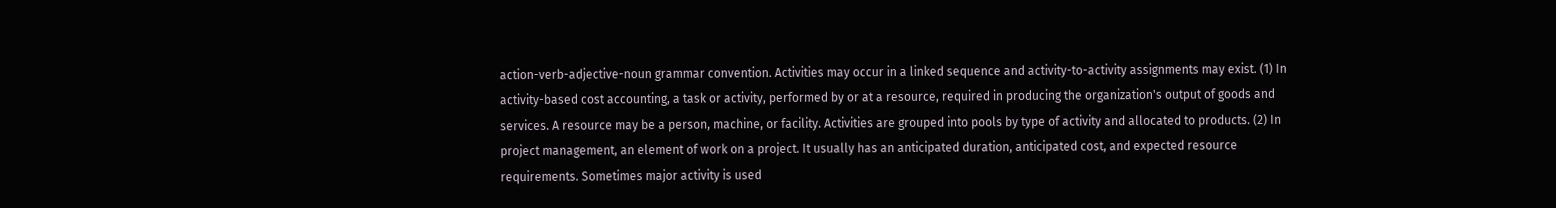action-verb-adjective-noun grammar convention. Activities may occur in a linked sequence and activity-to-activity assignments may exist. (1) In activity-based cost accounting, a task or activity, performed by or at a resource, required in producing the organization's output of goods and services. A resource may be a person, machine, or facility. Activities are grouped into pools by type of activity and allocated to products. (2) In project management, an element of work on a project. It usually has an anticipated duration, anticipated cost, and expected resource requirements. Sometimes major activity is used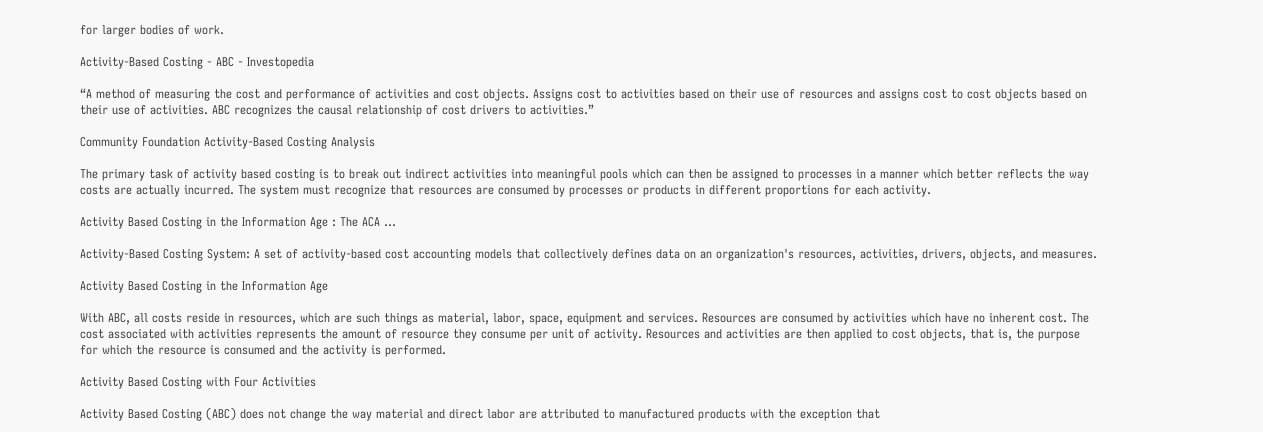for larger bodies of work.

Activity-Based Costing - ABC - Investopedia

“A method of measuring the cost and performance of activities and cost objects. Assigns cost to activities based on their use of resources and assigns cost to cost objects based on their use of activities. ABC recognizes the causal relationship of cost drivers to activities.”

Community Foundation Activity-Based Costing Analysis

The primary task of activity based costing is to break out indirect activities into meaningful pools which can then be assigned to processes in a manner which better reflects the way costs are actually incurred. The system must recognize that resources are consumed by processes or products in different proportions for each activity.

Activity Based Costing in the Information Age : The ACA …

Activity-Based Costing System: A set of activity-based cost accounting models that collectively defines data on an organization's resources, activities, drivers, objects, and measures.

Activity Based Costing in the Information Age

With ABC, all costs reside in resources, which are such things as material, labor, space, equipment and services. Resources are consumed by activities which have no inherent cost. The cost associated with activities represents the amount of resource they consume per unit of activity. Resources and activities are then applied to cost objects, that is, the purpose for which the resource is consumed and the activity is performed.

Activity Based Costing with Four Activities

Activity Based Costing (ABC) does not change the way material and direct labor are attributed to manufactured products with the exception that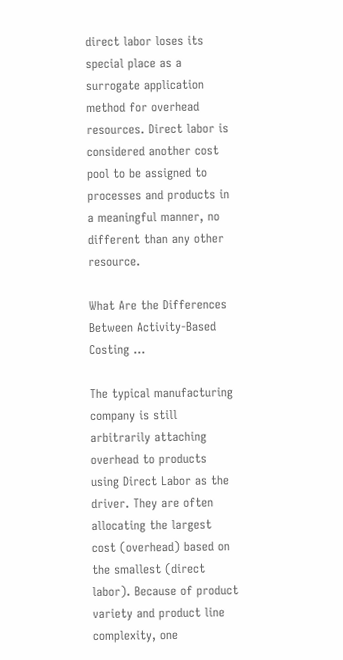direct labor loses its special place as a surrogate application method for overhead resources. Direct labor is considered another cost pool to be assigned to processes and products in a meaningful manner, no different than any other resource.

What Are the Differences Between Activity-Based Costing …

The typical manufacturing company is still arbitrarily attaching overhead to products using Direct Labor as the driver. They are often allocating the largest cost (overhead) based on the smallest (direct labor). Because of product variety and product line complexity, one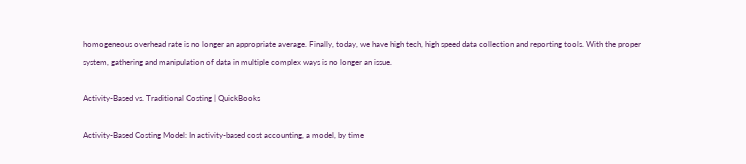homogeneous overhead rate is no longer an appropriate average. Finally, today, we have high tech, high speed data collection and reporting tools. With the proper system, gathering and manipulation of data in multiple complex ways is no longer an issue.

Activity-Based vs. Traditional Costing | QuickBooks

Activity-Based Costing Model: In activity-based cost accounting, a model, by time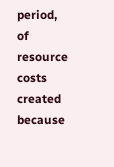period, of resource costs created because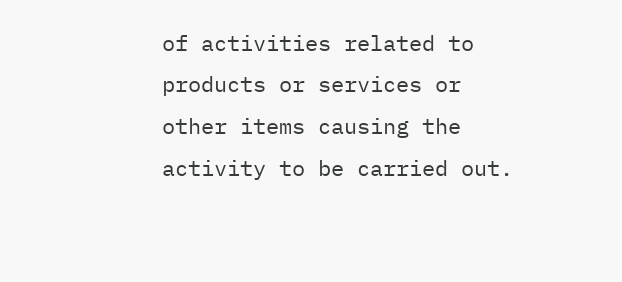of activities related to products or services or other items causing the activity to be carried out.